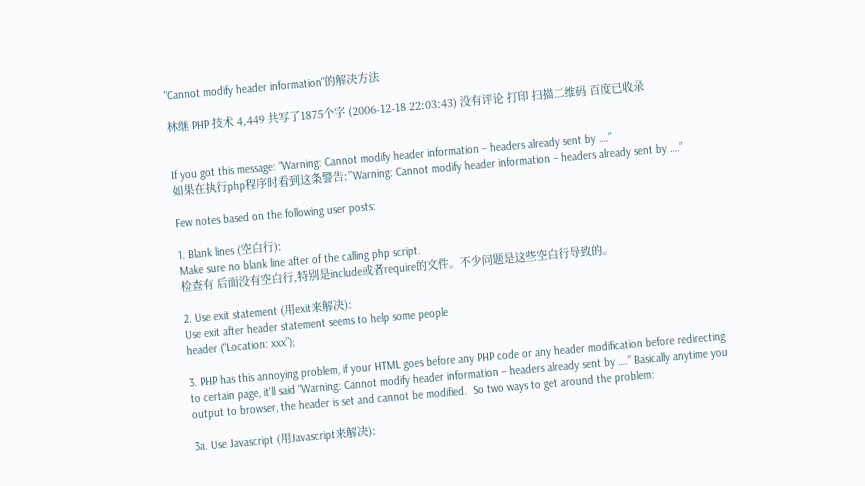"Cannot modify header information"的解决方法

林继 PHP 技术 4,449 共写了1875个字 (2006-12-18 22:03:43) 没有评论 打印 扫描二维码 百度已收录


If you got this message: “Warning: Cannot modify header information – headers already sent by ….”
如果在执行php程序时看到这条警告:”Warning: Cannot modify header information – headers already sent by ….”

Few notes based on the following user posts:

1. Blank lines (空白行):
Make sure no blank line after of the calling php script.
检查有 后面没有空白行,特别是include或者require的文件。不少问题是这些空白行导致的。

2. Use exit statement (用exit来解决):
Use exit after header statement seems to help some people
header (“Location: xxx”);

3. PHP has this annoying problem, if your HTML goes before any PHP code or any header modification before redirecting to certain page, it'll said “Warning: Cannot modify header information – headers already sent by ….” Basically anytime you output to browser, the header is set and cannot be modified.  So two ways to get around the problem:

3a. Use Javascript (用Javascript来解决):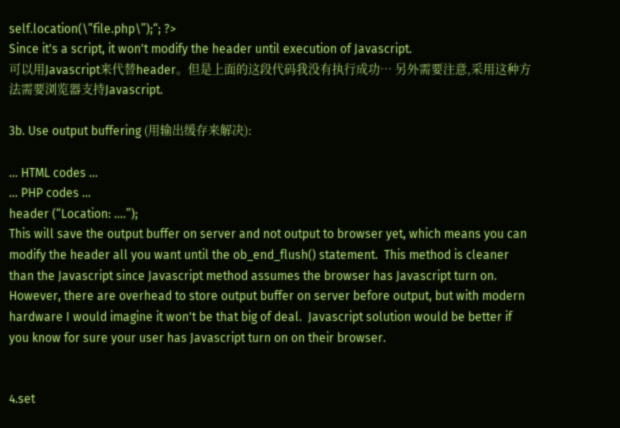self.location(\”file.php\”);“; ?>
Since it's a script, it won't modify the header until execution of Javascript.
可以用Javascript来代替header。但是上面的这段代码我没有执行成功… 另外需要注意,采用这种方法需要浏览器支持Javascript.

3b. Use output buffering (用输出缓存来解决):

… HTML codes …
… PHP codes …
header (“Location: ….”);
This will save the output buffer on server and not output to browser yet, which means you can modify the header all you want until the ob_end_flush() statement.  This method is cleaner than the Javascript since Javascript method assumes the browser has Javascript turn on.  However, there are overhead to store output buffer on server before output, but with modern hardware I would imagine it won't be that big of deal.  Javascript solution would be better if you know for sure your user has Javascript turn on on their browser.


4.set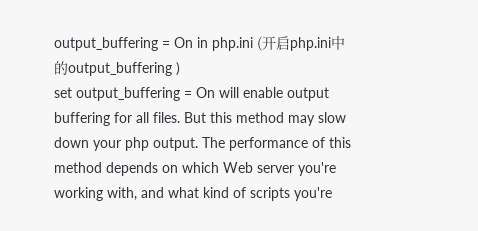output_buffering = On in php.ini (开启php.ini中的output_buffering )
set output_buffering = On will enable output buffering for all files. But this method may slow down your php output. The performance of this method depends on which Web server you're working with, and what kind of scripts you're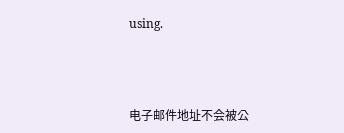using.



电子邮件地址不会被公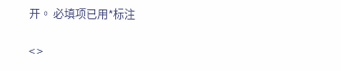开。 必填项已用*标注

< >